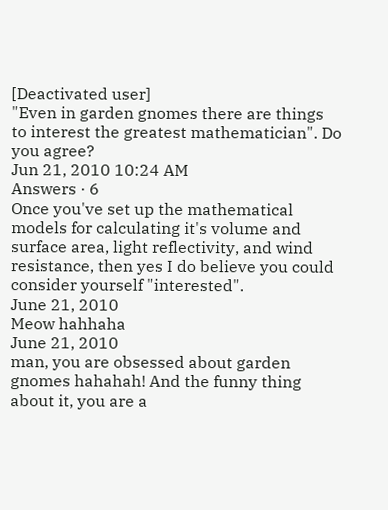[Deactivated user]
"Even in garden gnomes there are things to interest the greatest mathematician". Do you agree?
Jun 21, 2010 10:24 AM
Answers · 6
Once you've set up the mathematical models for calculating it's volume and surface area, light reflectivity, and wind resistance, then yes I do believe you could consider yourself "interested".
June 21, 2010
Meow hahhaha
June 21, 2010
man, you are obsessed about garden gnomes hahahah! And the funny thing about it, you are a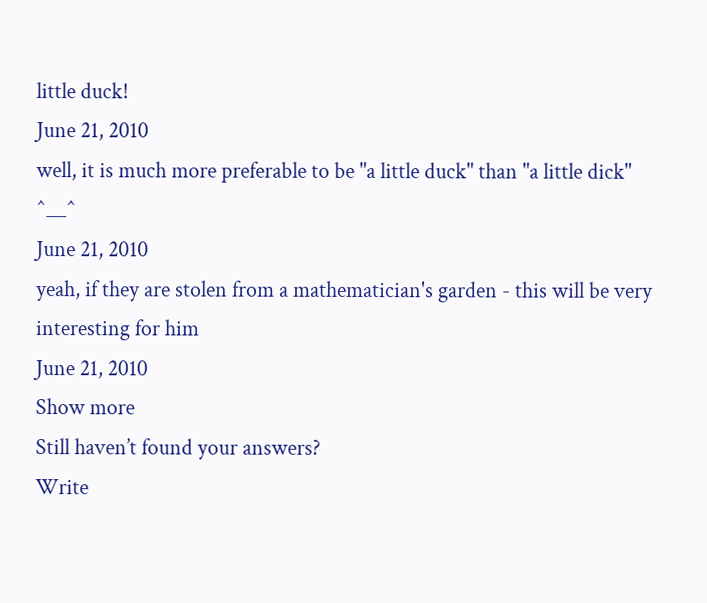little duck!
June 21, 2010
well, it is much more preferable to be "a little duck" than "a little dick" ^__^
June 21, 2010
yeah, if they are stolen from a mathematician's garden - this will be very interesting for him
June 21, 2010
Show more
Still haven’t found your answers?
Write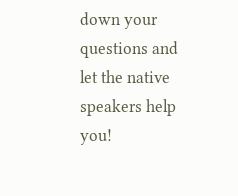down your questions and let the native speakers help you!